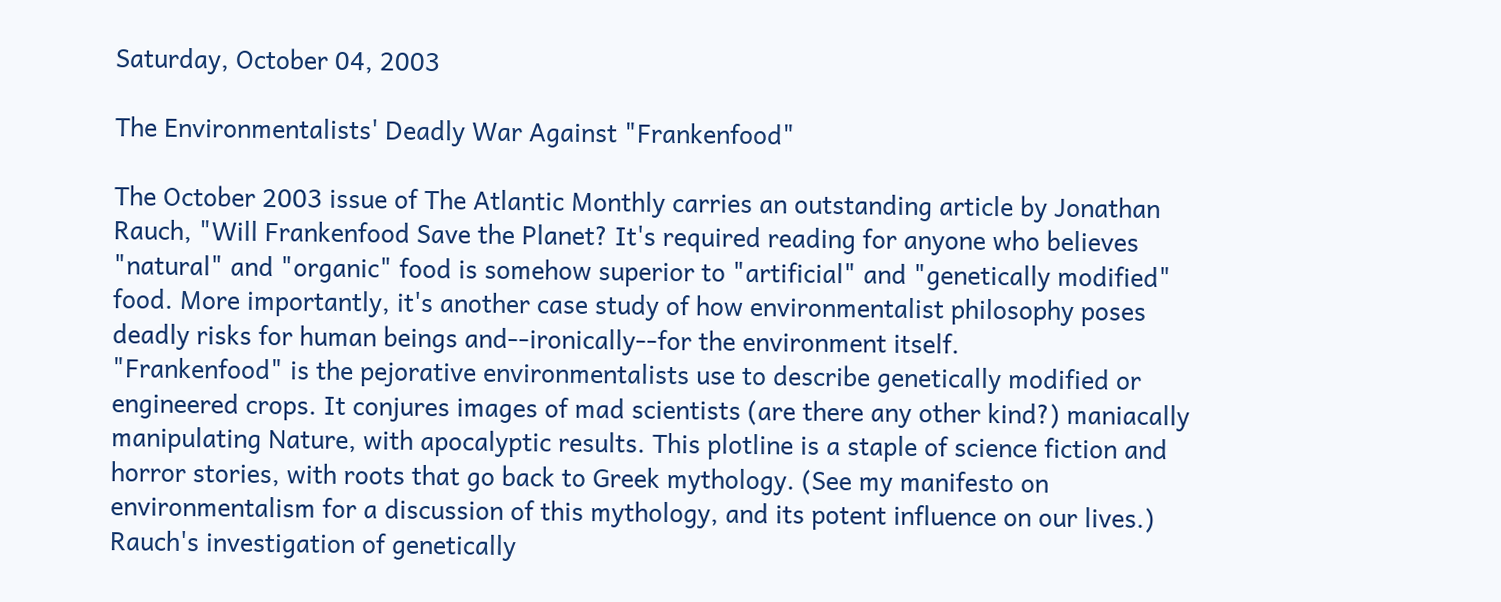Saturday, October 04, 2003

The Environmentalists' Deadly War Against "Frankenfood"

The October 2003 issue of The Atlantic Monthly carries an outstanding article by Jonathan Rauch, "Will Frankenfood Save the Planet? It's required reading for anyone who believes "natural" and "organic" food is somehow superior to "artificial" and "genetically modified" food. More importantly, it's another case study of how environmentalist philosophy poses deadly risks for human beings and--ironically--for the environment itself.
"Frankenfood" is the pejorative environmentalists use to describe genetically modified or engineered crops. It conjures images of mad scientists (are there any other kind?) maniacally manipulating Nature, with apocalyptic results. This plotline is a staple of science fiction and horror stories, with roots that go back to Greek mythology. (See my manifesto on environmentalism for a discussion of this mythology, and its potent influence on our lives.) Rauch's investigation of genetically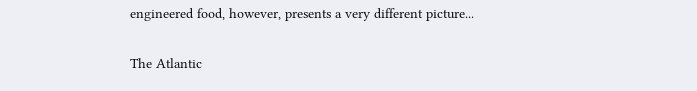engineered food, however, presents a very different picture...

The Atlantic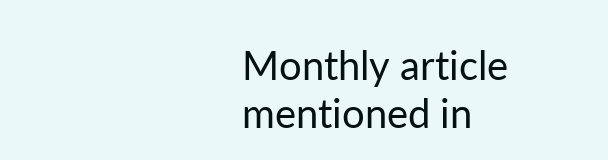Monthly article mentioned in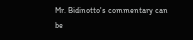Mr. Bidinotto's commentary can be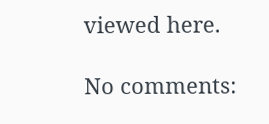viewed here.

No comments: